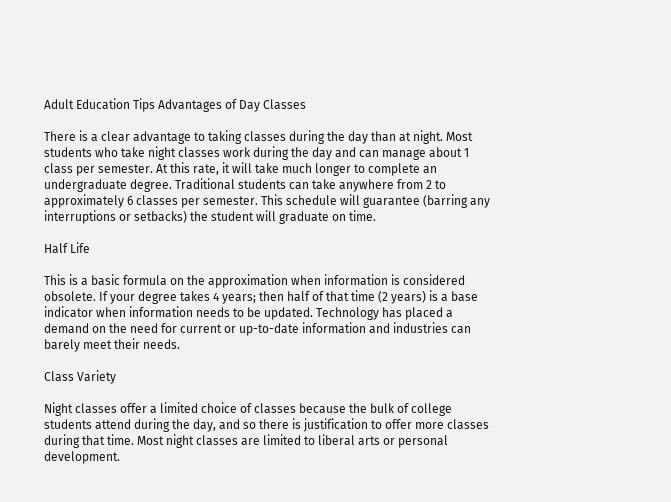Adult Education Tips Advantages of Day Classes

There is a clear advantage to taking classes during the day than at night. Most students who take night classes work during the day and can manage about 1 class per semester. At this rate, it will take much longer to complete an undergraduate degree. Traditional students can take anywhere from 2 to approximately 6 classes per semester. This schedule will guarantee (barring any interruptions or setbacks) the student will graduate on time.

Half Life

This is a basic formula on the approximation when information is considered obsolete. If your degree takes 4 years; then half of that time (2 years) is a base indicator when information needs to be updated. Technology has placed a demand on the need for current or up-to-date information and industries can barely meet their needs.

Class Variety

Night classes offer a limited choice of classes because the bulk of college students attend during the day, and so there is justification to offer more classes during that time. Most night classes are limited to liberal arts or personal development.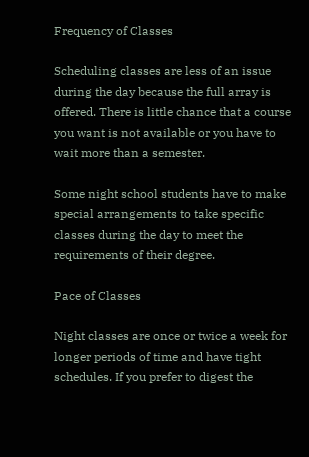Frequency of Classes

Scheduling classes are less of an issue during the day because the full array is offered. There is little chance that a course you want is not available or you have to wait more than a semester.

Some night school students have to make special arrangements to take specific classes during the day to meet the requirements of their degree.

Pace of Classes

Night classes are once or twice a week for longer periods of time and have tight schedules. If you prefer to digest the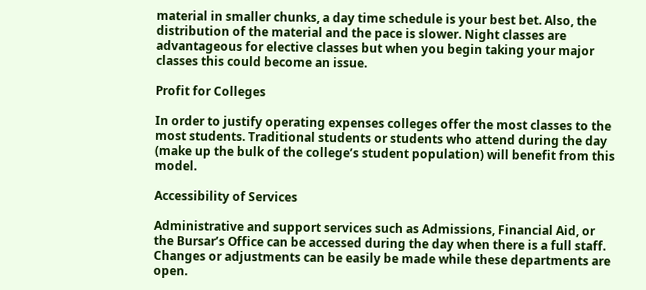material in smaller chunks, a day time schedule is your best bet. Also, the distribution of the material and the pace is slower. Night classes are advantageous for elective classes but when you begin taking your major classes this could become an issue.

Profit for Colleges

In order to justify operating expenses colleges offer the most classes to the most students. Traditional students or students who attend during the day (make up the bulk of the college’s student population) will benefit from this model.

Accessibility of Services

Administrative and support services such as Admissions, Financial Aid, or the Bursar’s Office can be accessed during the day when there is a full staff. Changes or adjustments can be easily be made while these departments are open.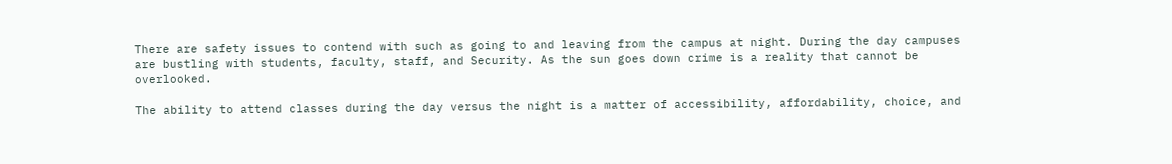There are safety issues to contend with such as going to and leaving from the campus at night. During the day campuses are bustling with students, faculty, staff, and Security. As the sun goes down crime is a reality that cannot be overlooked.

The ability to attend classes during the day versus the night is a matter of accessibility, affordability, choice, and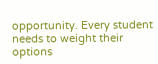opportunity. Every student needs to weight their options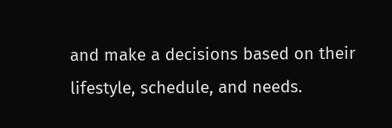and make a decisions based on their lifestyle, schedule, and needs.